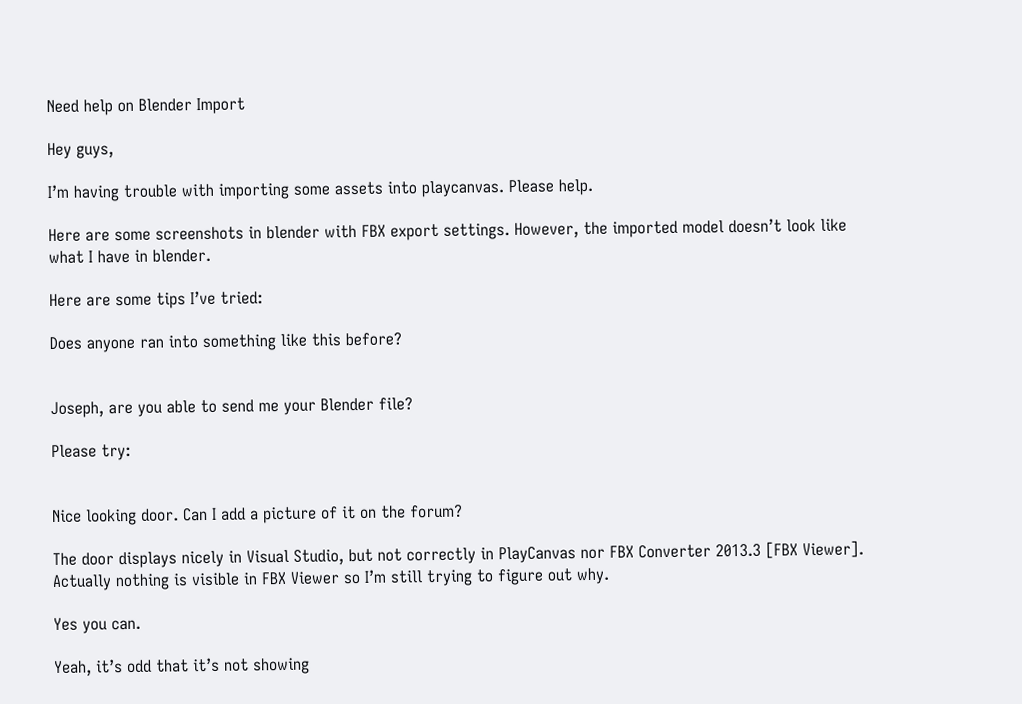Need help on Blender Import

Hey guys,

I’m having trouble with importing some assets into playcanvas. Please help.

Here are some screenshots in blender with FBX export settings. However, the imported model doesn’t look like what I have in blender.

Here are some tips I’ve tried:

Does anyone ran into something like this before?


Joseph, are you able to send me your Blender file?

Please try:


Nice looking door. Can I add a picture of it on the forum?

The door displays nicely in Visual Studio, but not correctly in PlayCanvas nor FBX Converter 2013.3 [FBX Viewer]. Actually nothing is visible in FBX Viewer so I’m still trying to figure out why.

Yes you can.

Yeah, it’s odd that it’s not showing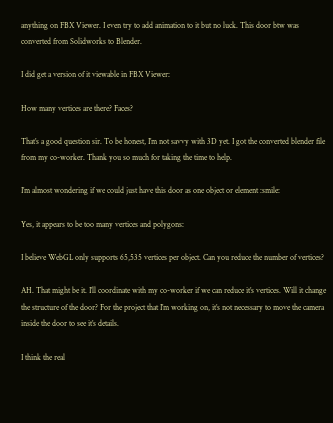anything on FBX Viewer. I even try to add animation to it but no luck. This door btw was converted from Solidworks to Blender.

I did get a version of it viewable in FBX Viewer:

How many vertices are there? Faces?

That’s a good question sir. To be honest, I’m not savvy with 3D yet. I got the converted blender file from my co-worker. Thank you so much for taking the time to help.

I’m almost wondering if we could just have this door as one object or element :smile:

Yes, it appears to be too many vertices and polygons:

I believe WebGL only supports 65,535 vertices per object. Can you reduce the number of vertices?

AH. That might be it. I’ll coordinate with my co-worker if we can reduce it’s vertices. Will it change the structure of the door? For the project that I’m working on, it’s not necessary to move the camera inside the door to see it’s details.

I think the real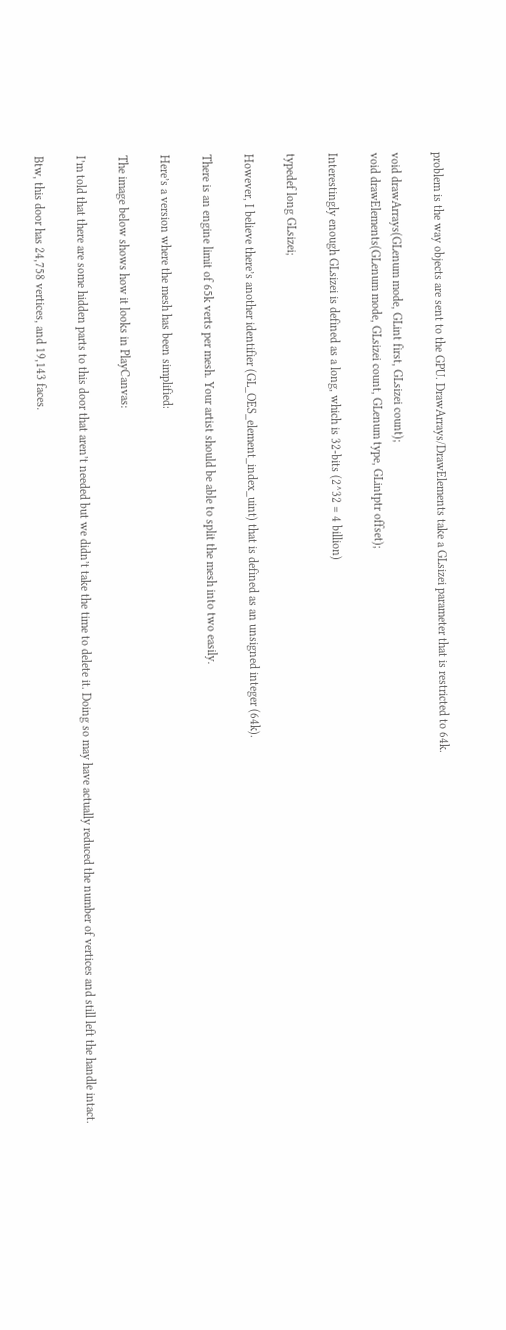problem is the way objects are sent to the GPU. DrawArrays/DrawElements take a GLsizei parameter that is restricted to 64k.

void drawArrays(GLenum mode, GLint first, GLsizei count);
void drawElements(GLenum mode, GLsizei count, GLenum type, GLintptr offset);

Interestingly enough GLsizei is defined as a long, which is 32-bits (2^32 = 4 billion)

typedef long GLsizei;

However, I believe there’s another identifier (GL_OES_element_index_uint) that is defined as an unsigned integer (64k).

There is an engine limit of 65k verts per mesh. Your artist should be able to split the mesh into two easily.

Here’s a version where the mesh has been simplified:

The image below shows how it looks in PlayCanvas:

I’m told that there are some hidden parts to this door that aren’t needed but we didn’t take the time to delete it. Doing so may have actually reduced the number of vertices and still left the handle intact.

Btw, this door has 24,758 vertices, and 19,143 faces.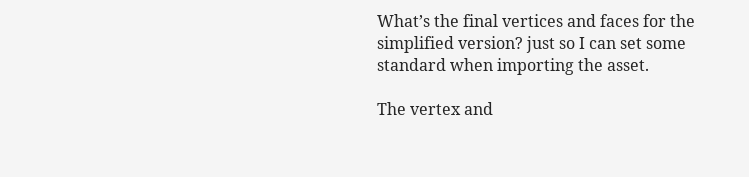What’s the final vertices and faces for the simplified version? just so I can set some standard when importing the asset.

The vertex and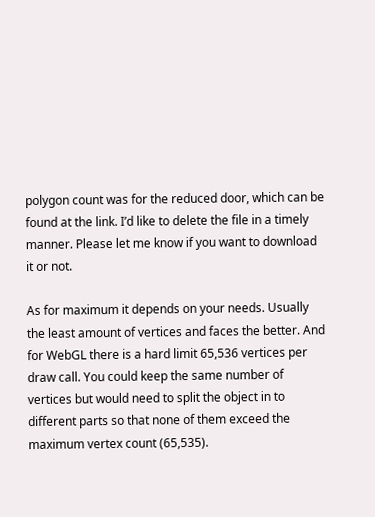polygon count was for the reduced door, which can be found at the link. I’d like to delete the file in a timely manner. Please let me know if you want to download it or not.

As for maximum it depends on your needs. Usually the least amount of vertices and faces the better. And for WebGL there is a hard limit 65,536 vertices per draw call. You could keep the same number of vertices but would need to split the object in to different parts so that none of them exceed the maximum vertex count (65,535).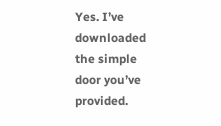Yes. I’ve downloaded the simple door you’ve provided.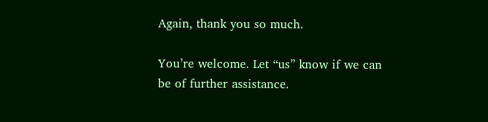Again, thank you so much.

You’re welcome. Let “us” know if we can be of further assistance.